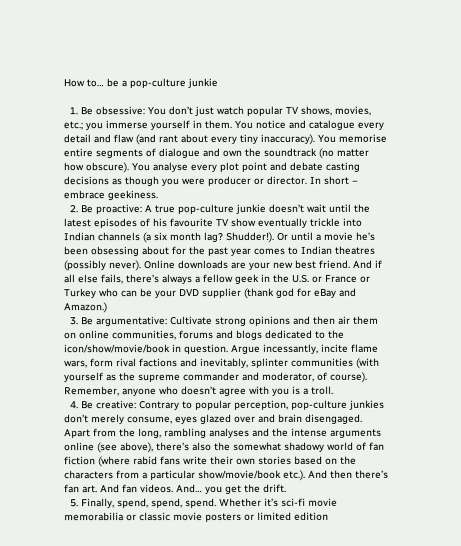How to… be a pop-culture junkie

  1. Be obsessive: You don’t just watch popular TV shows, movies, etc.; you immerse yourself in them. You notice and catalogue every detail and flaw (and rant about every tiny inaccuracy). You memorise entire segments of dialogue and own the soundtrack (no matter how obscure). You analyse every plot point and debate casting decisions as though you were producer or director. In short – embrace geekiness.
  2. Be proactive: A true pop-culture junkie doesn’t wait until the latest episodes of his favourite TV show eventually trickle into Indian channels (a six month lag? Shudder!). Or until a movie he’s been obsessing about for the past year comes to Indian theatres (possibly never). Online downloads are your new best friend. And if all else fails, there’s always a fellow geek in the U.S. or France or Turkey who can be your DVD supplier (thank god for eBay and Amazon.)
  3. Be argumentative: Cultivate strong opinions and then air them on online communities, forums and blogs dedicated to the icon/show/movie/book in question. Argue incessantly, incite flame wars, form rival factions and inevitably, splinter communities (with yourself as the supreme commander and moderator, of course). Remember, anyone who doesn’t agree with you is a troll.
  4. Be creative: Contrary to popular perception, pop-culture junkies don’t merely consume, eyes glazed over and brain disengaged. Apart from the long, rambling analyses and the intense arguments online (see above), there’s also the somewhat shadowy world of fan fiction (where rabid fans write their own stories based on the characters from a particular show/movie/book etc.). And then there’s fan art. And fan videos. And… you get the drift.
  5. Finally, spend, spend, spend. Whether it’s sci-fi movie memorabilia or classic movie posters or limited edition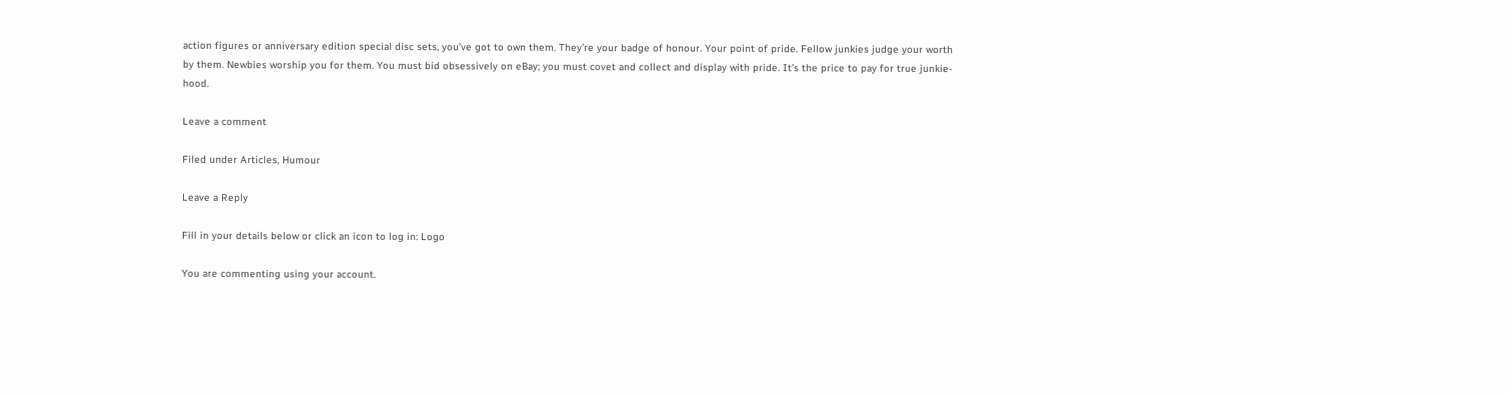action figures or anniversary edition special disc sets, you’ve got to own them. They’re your badge of honour. Your point of pride. Fellow junkies judge your worth by them. Newbies worship you for them. You must bid obsessively on eBay; you must covet and collect and display with pride. It’s the price to pay for true junkie-hood.

Leave a comment

Filed under Articles, Humour

Leave a Reply

Fill in your details below or click an icon to log in: Logo

You are commenting using your account.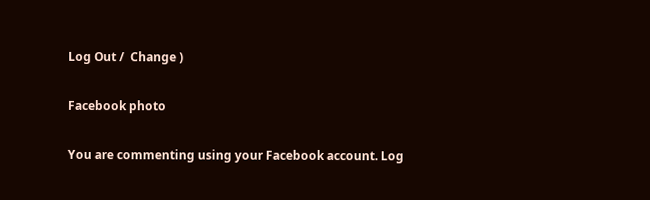Log Out /  Change )

Facebook photo

You are commenting using your Facebook account. Log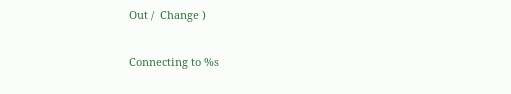Out /  Change )

Connecting to %s